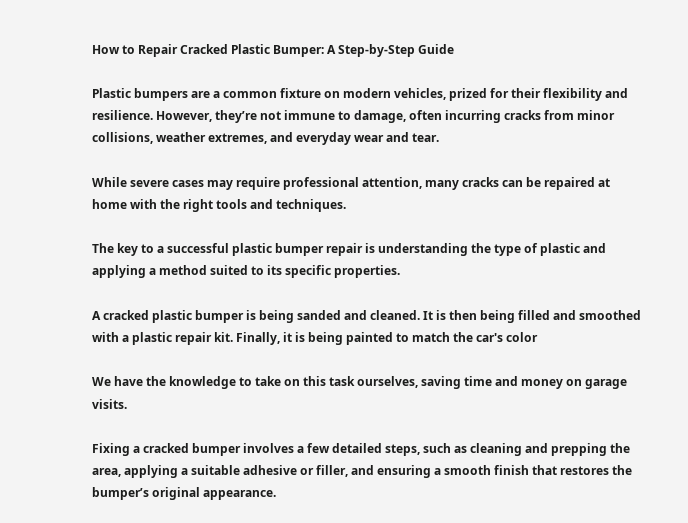How to Repair Cracked Plastic Bumper: A Step-by-Step Guide

Plastic bumpers are a common fixture on modern vehicles, prized for their flexibility and resilience. However, they’re not immune to damage, often incurring cracks from minor collisions, weather extremes, and everyday wear and tear.

While severe cases may require professional attention, many cracks can be repaired at home with the right tools and techniques.

The key to a successful plastic bumper repair is understanding the type of plastic and applying a method suited to its specific properties.

A cracked plastic bumper is being sanded and cleaned. It is then being filled and smoothed with a plastic repair kit. Finally, it is being painted to match the car's color

We have the knowledge to take on this task ourselves, saving time and money on garage visits.

Fixing a cracked bumper involves a few detailed steps, such as cleaning and prepping the area, applying a suitable adhesive or filler, and ensuring a smooth finish that restores the bumper’s original appearance.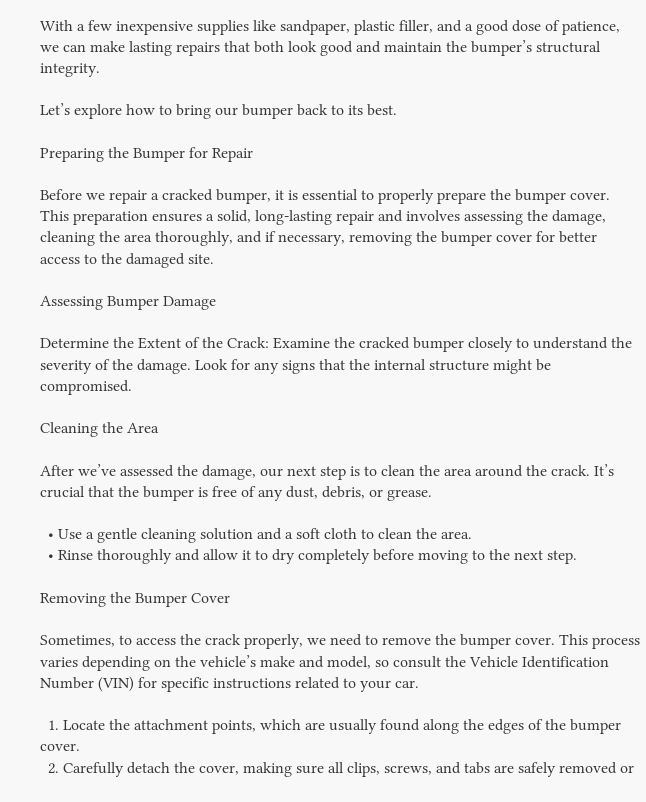With a few inexpensive supplies like sandpaper, plastic filler, and a good dose of patience, we can make lasting repairs that both look good and maintain the bumper’s structural integrity.

Let’s explore how to bring our bumper back to its best.

Preparing the Bumper for Repair

Before we repair a cracked bumper, it is essential to properly prepare the bumper cover. This preparation ensures a solid, long-lasting repair and involves assessing the damage, cleaning the area thoroughly, and if necessary, removing the bumper cover for better access to the damaged site.

Assessing Bumper Damage

Determine the Extent of the Crack: Examine the cracked bumper closely to understand the severity of the damage. Look for any signs that the internal structure might be compromised.

Cleaning the Area

After we’ve assessed the damage, our next step is to clean the area around the crack. It’s crucial that the bumper is free of any dust, debris, or grease.

  • Use a gentle cleaning solution and a soft cloth to clean the area.
  • Rinse thoroughly and allow it to dry completely before moving to the next step.

Removing the Bumper Cover

Sometimes, to access the crack properly, we need to remove the bumper cover. This process varies depending on the vehicle’s make and model, so consult the Vehicle Identification Number (VIN) for specific instructions related to your car.

  1. Locate the attachment points, which are usually found along the edges of the bumper cover.
  2. Carefully detach the cover, making sure all clips, screws, and tabs are safely removed or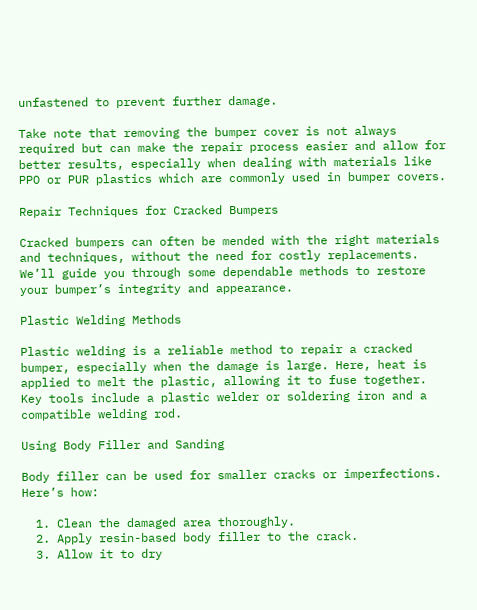unfastened to prevent further damage.

Take note that removing the bumper cover is not always required but can make the repair process easier and allow for better results, especially when dealing with materials like PPO or PUR plastics which are commonly used in bumper covers.

Repair Techniques for Cracked Bumpers

Cracked bumpers can often be mended with the right materials and techniques, without the need for costly replacements. We’ll guide you through some dependable methods to restore your bumper’s integrity and appearance.

Plastic Welding Methods

Plastic welding is a reliable method to repair a cracked bumper, especially when the damage is large. Here, heat is applied to melt the plastic, allowing it to fuse together. Key tools include a plastic welder or soldering iron and a compatible welding rod.

Using Body Filler and Sanding

Body filler can be used for smaller cracks or imperfections. Here’s how:

  1. Clean the damaged area thoroughly.
  2. Apply resin-based body filler to the crack.
  3. Allow it to dry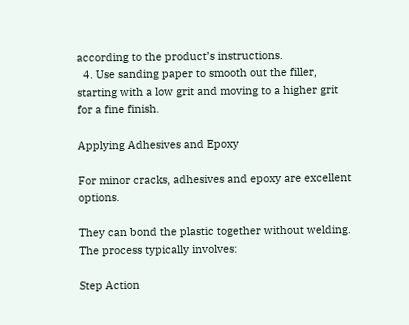according to the product’s instructions.
  4. Use sanding paper to smooth out the filler, starting with a low grit and moving to a higher grit for a fine finish.

Applying Adhesives and Epoxy

For minor cracks, adhesives and epoxy are excellent options.

They can bond the plastic together without welding. The process typically involves:

Step Action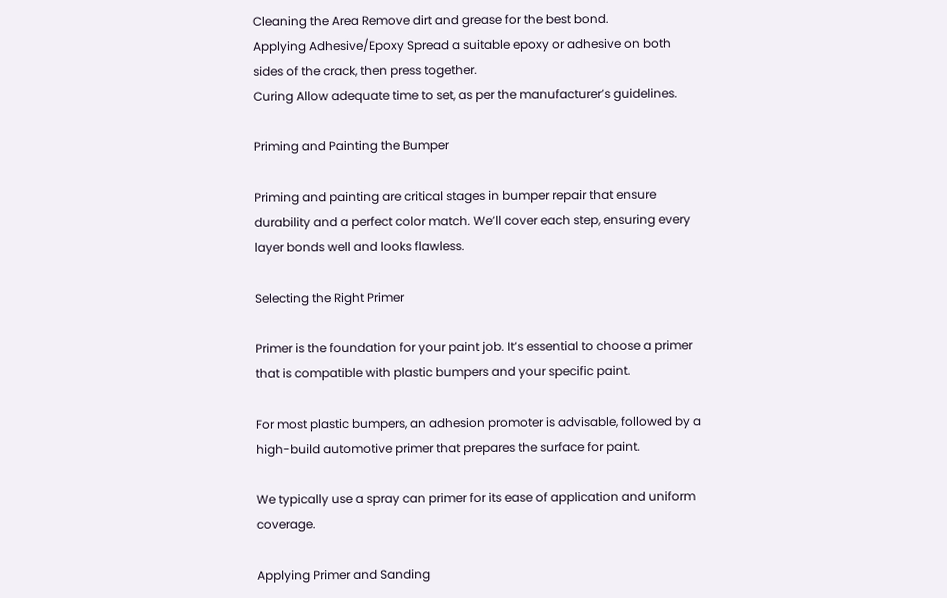Cleaning the Area Remove dirt and grease for the best bond.
Applying Adhesive/Epoxy Spread a suitable epoxy or adhesive on both sides of the crack, then press together.
Curing Allow adequate time to set, as per the manufacturer’s guidelines.

Priming and Painting the Bumper

Priming and painting are critical stages in bumper repair that ensure durability and a perfect color match. We’ll cover each step, ensuring every layer bonds well and looks flawless.

Selecting the Right Primer

Primer is the foundation for your paint job. It’s essential to choose a primer that is compatible with plastic bumpers and your specific paint.

For most plastic bumpers, an adhesion promoter is advisable, followed by a high-build automotive primer that prepares the surface for paint.

We typically use a spray can primer for its ease of application and uniform coverage.

Applying Primer and Sanding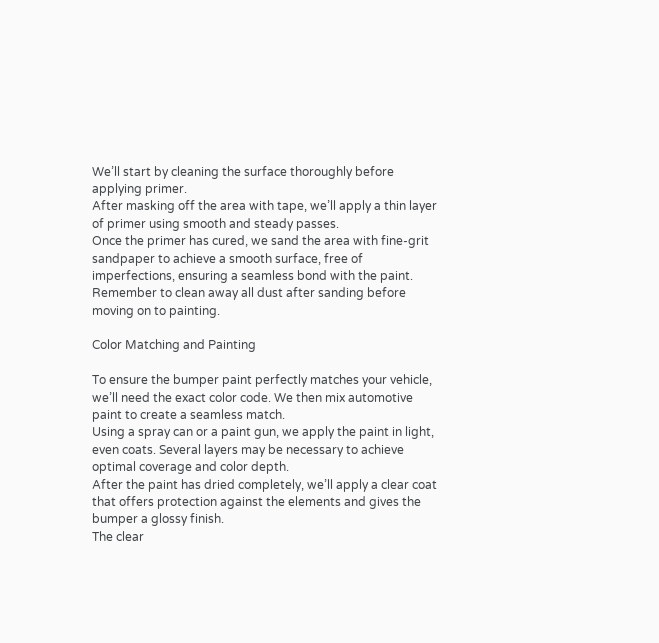We’ll start by cleaning the surface thoroughly before applying primer.
After masking off the area with tape, we’ll apply a thin layer of primer using smooth and steady passes.
Once the primer has cured, we sand the area with fine-grit sandpaper to achieve a smooth surface, free of imperfections, ensuring a seamless bond with the paint.
Remember to clean away all dust after sanding before moving on to painting.

Color Matching and Painting

To ensure the bumper paint perfectly matches your vehicle, we’ll need the exact color code. We then mix automotive paint to create a seamless match.
Using a spray can or a paint gun, we apply the paint in light, even coats. Several layers may be necessary to achieve optimal coverage and color depth.
After the paint has dried completely, we’ll apply a clear coat that offers protection against the elements and gives the bumper a glossy finish.
The clear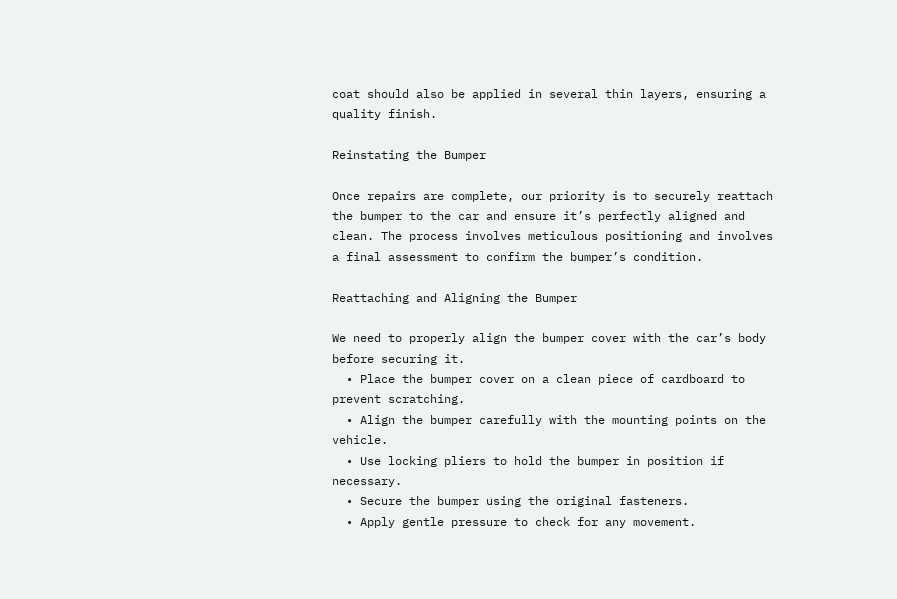coat should also be applied in several thin layers, ensuring a quality finish.

Reinstating the Bumper

Once repairs are complete, our priority is to securely reattach the bumper to the car and ensure it’s perfectly aligned and clean. The process involves meticulous positioning and involves a final assessment to confirm the bumper’s condition.

Reattaching and Aligning the Bumper

We need to properly align the bumper cover with the car’s body before securing it.
  • Place the bumper cover on a clean piece of cardboard to prevent scratching.
  • Align the bumper carefully with the mounting points on the vehicle.
  • Use locking pliers to hold the bumper in position if necessary.
  • Secure the bumper using the original fasteners.
  • Apply gentle pressure to check for any movement.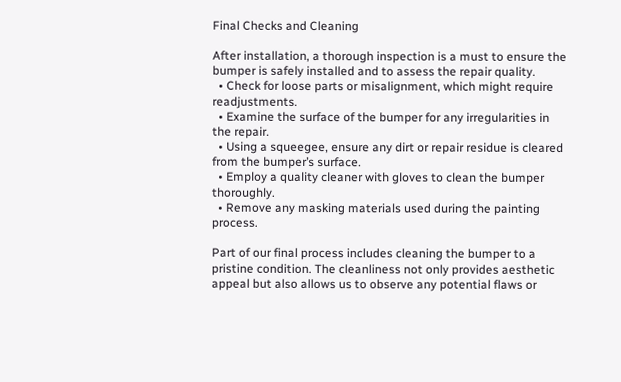Final Checks and Cleaning

After installation, a thorough inspection is a must to ensure the bumper is safely installed and to assess the repair quality.
  • Check for loose parts or misalignment, which might require readjustments.
  • Examine the surface of the bumper for any irregularities in the repair.
  • Using a squeegee, ensure any dirt or repair residue is cleared from the bumper’s surface.
  • Employ a quality cleaner with gloves to clean the bumper thoroughly.
  • Remove any masking materials used during the painting process.

Part of our final process includes cleaning the bumper to a pristine condition. The cleanliness not only provides aesthetic appeal but also allows us to observe any potential flaws or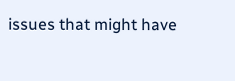issues that might have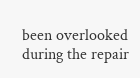been overlooked during the repair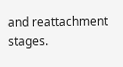and reattachment stages.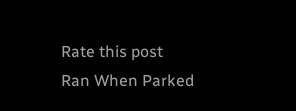Rate this post
Ran When Parked